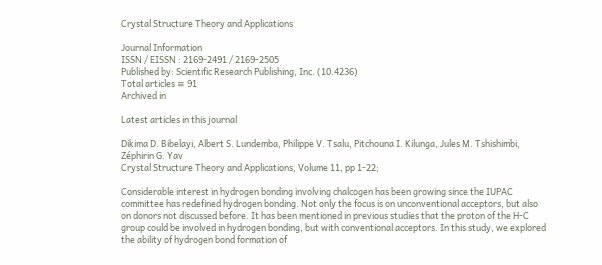Crystal Structure Theory and Applications

Journal Information
ISSN / EISSN : 2169-2491 / 2169-2505
Published by: Scientific Research Publishing, Inc. (10.4236)
Total articles ≅ 91
Archived in

Latest articles in this journal

Dikima D. Bibelayi, Albert S. Lundemba, Philippe V. Tsalu, Pitchouna I. Kilunga, Jules M. Tshishimbi, Zéphirin G. Yav
Crystal Structure Theory and Applications, Volume 11, pp 1-22;

Considerable interest in hydrogen bonding involving chalcogen has been growing since the IUPAC committee has redefined hydrogen bonding. Not only the focus is on unconventional acceptors, but also on donors not discussed before. It has been mentioned in previous studies that the proton of the H-C group could be involved in hydrogen bonding, but with conventional acceptors. In this study, we explored the ability of hydrogen bond formation of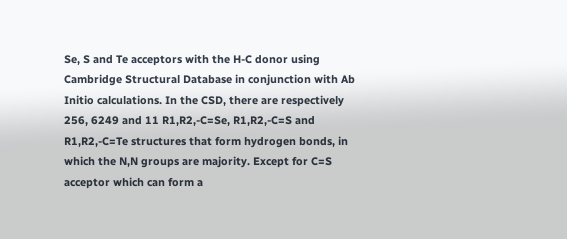Se, S and Te acceptors with the H-C donor using Cambridge Structural Database in conjunction with Ab Initio calculations. In the CSD, there are respectively 256, 6249 and 11 R1,R2,-C=Se, R1,R2,-C=S and R1,R2,-C=Te structures that form hydrogen bonds, in which the N,N groups are majority. Except for C=S acceptor which can form a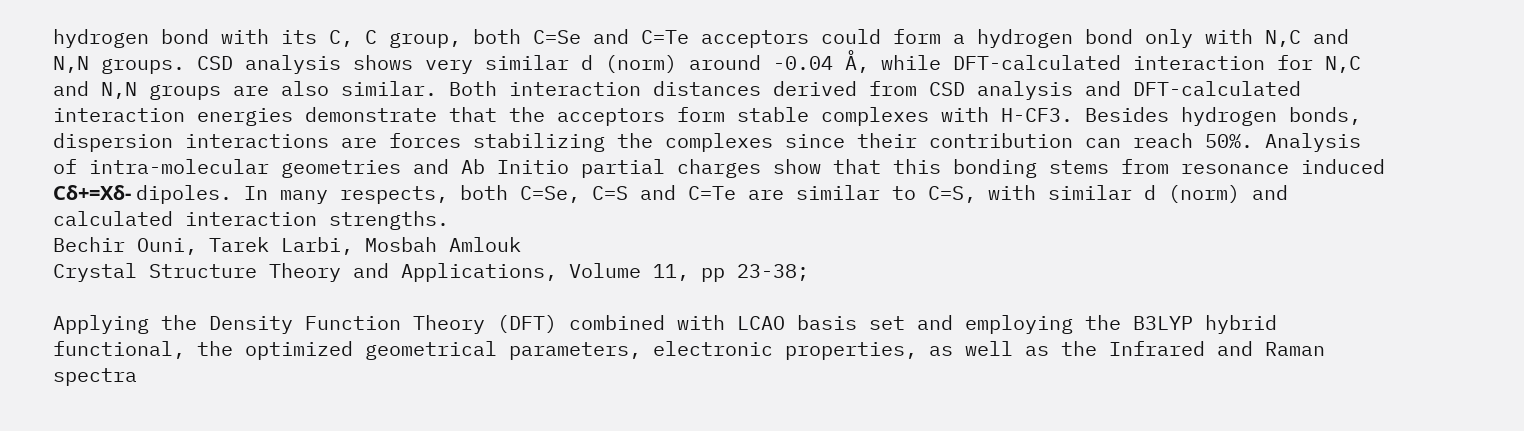hydrogen bond with its C, C group, both C=Se and C=Te acceptors could form a hydrogen bond only with N,C and N,N groups. CSD analysis shows very similar d (norm) around -0.04 Å, while DFT-calculated interaction for N,C and N,N groups are also similar. Both interaction distances derived from CSD analysis and DFT-calculated interaction energies demonstrate that the acceptors form stable complexes with H-CF3. Besides hydrogen bonds, dispersion interactions are forces stabilizing the complexes since their contribution can reach 50%. Analysis of intra-molecular geometries and Ab Initio partial charges show that this bonding stems from resonance induced Cδ+=Xδ- dipoles. In many respects, both C=Se, C=S and C=Te are similar to C=S, with similar d (norm) and calculated interaction strengths.
Bechir Ouni, Tarek Larbi, Mosbah Amlouk
Crystal Structure Theory and Applications, Volume 11, pp 23-38;

Applying the Density Function Theory (DFT) combined with LCAO basis set and employing the B3LYP hybrid functional, the optimized geometrical parameters, electronic properties, as well as the Infrared and Raman spectra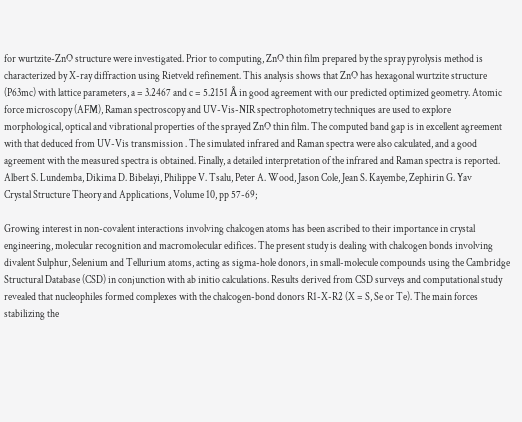for wurtzite-ZnO structure were investigated. Prior to computing, ZnO thin film prepared by the spray pyrolysis method is characterized by X-ray diffraction using Rietveld refinement. This analysis shows that ZnO has hexagonal wurtzite structure (P63mc) with lattice parameters, a = 3.2467 and c = 5.2151 Å in good agreement with our predicted optimized geometry. Atomic force microscopy (AFM), Raman spectroscopy and UV-Vis-NIR spectrophotometry techniques are used to explore morphological, optical and vibrational properties of the sprayed ZnO thin film. The computed band gap is in excellent agreement with that deduced from UV-Vis transmission . The simulated infrared and Raman spectra were also calculated, and a good agreement with the measured spectra is obtained. Finally, a detailed interpretation of the infrared and Raman spectra is reported.
Albert S. Lundemba, Dikima D. Bibelayi, Philippe V. Tsalu, Peter A. Wood, Jason Cole, Jean S. Kayembe, Zephirin G. Yav
Crystal Structure Theory and Applications, Volume 10, pp 57-69;

Growing interest in non-covalent interactions involving chalcogen atoms has been ascribed to their importance in crystal engineering, molecular recognition and macromolecular edifices. The present study is dealing with chalcogen bonds involving divalent Sulphur, Selenium and Tellurium atoms, acting as sigma-hole donors, in small-molecule compounds using the Cambridge Structural Database (CSD) in conjunction with ab initio calculations. Results derived from CSD surveys and computational study revealed that nucleophiles formed complexes with the chalcogen-bond donors R1-X-R2 (X = S, Se or Te). The main forces stabilizing the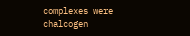complexes were chalcogen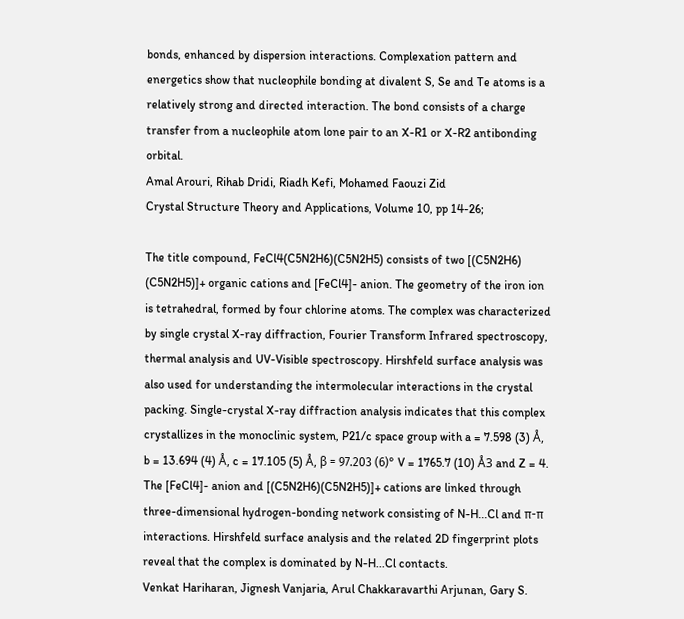bonds, enhanced by dispersion interactions. Complexation pattern and energetics show that nucleophile bonding at divalent S, Se and Te atoms is a relatively strong and directed interaction. The bond consists of a charge transfer from a nucleophile atom lone pair to an X-R1 or X-R2 antibonding orbital.
Amal Arouri, Rihab Dridi, Riadh Kefi, Mohamed Faouzi Zid
Crystal Structure Theory and Applications, Volume 10, pp 14-26;

The title compound, FeCl4(C5N2H6)(C5N2H5) consists of two [(C5N2H6) (C5N2H5)]+ organic cations and [FeCl4]- anion. The geometry of the iron ion is tetrahedral, formed by four chlorine atoms. The complex was characterized by single crystal X-ray diffraction, Fourier Transform Infrared spectroscopy, thermal analysis and UV-Visible spectroscopy. Hirshfeld surface analysis was also used for understanding the intermolecular interactions in the crystal packing. Single-crystal X-ray diffraction analysis indicates that this complex crystallizes in the monoclinic system, P21/c space group with a = 7.598 (3) Å, b = 13.694 (4) Å, c = 17.105 (5) Å, β = 97.203 (6)° V = 1765.7 (10) Å3 and Z = 4. The [FeCl4]- anion and [(C5N2H6)(C5N2H5)]+ cations are linked through three-dimensional hydrogen-bonding network consisting of N-H...Cl and π-π interactions. Hirshfeld surface analysis and the related 2D fingerprint plots reveal that the complex is dominated by N-H...Cl contacts.
Venkat Hariharan, Jignesh Vanjaria, Arul Chakkaravarthi Arjunan, Gary S.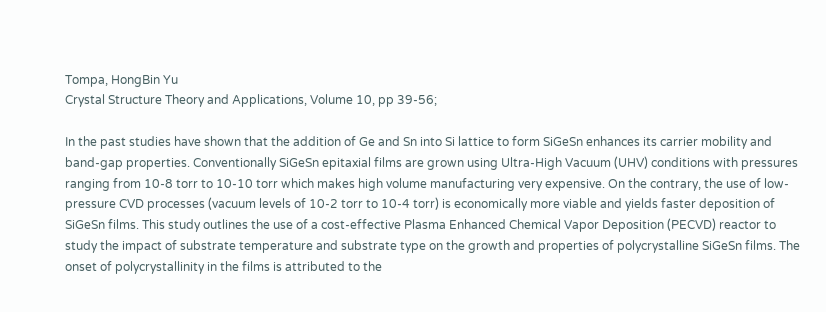Tompa, HongBin Yu
Crystal Structure Theory and Applications, Volume 10, pp 39-56;

In the past studies have shown that the addition of Ge and Sn into Si lattice to form SiGeSn enhances its carrier mobility and band-gap properties. Conventionally SiGeSn epitaxial films are grown using Ultra-High Vacuum (UHV) conditions with pressures ranging from 10-8 torr to 10-10 torr which makes high volume manufacturing very expensive. On the contrary, the use of low-pressure CVD processes (vacuum levels of 10-2 torr to 10-4 torr) is economically more viable and yields faster deposition of SiGeSn films. This study outlines the use of a cost-effective Plasma Enhanced Chemical Vapor Deposition (PECVD) reactor to study the impact of substrate temperature and substrate type on the growth and properties of polycrystalline SiGeSn films. The onset of polycrystallinity in the films is attributed to the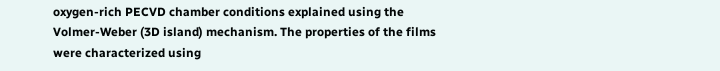oxygen-rich PECVD chamber conditions explained using the Volmer-Weber (3D island) mechanism. The properties of the films were characterized using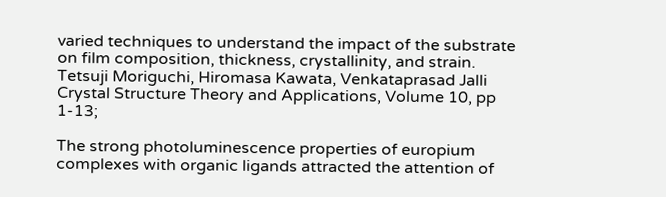varied techniques to understand the impact of the substrate on film composition, thickness, crystallinity, and strain.
Tetsuji Moriguchi, Hiromasa Kawata, Venkataprasad Jalli
Crystal Structure Theory and Applications, Volume 10, pp 1-13;

The strong photoluminescence properties of europium complexes with organic ligands attracted the attention of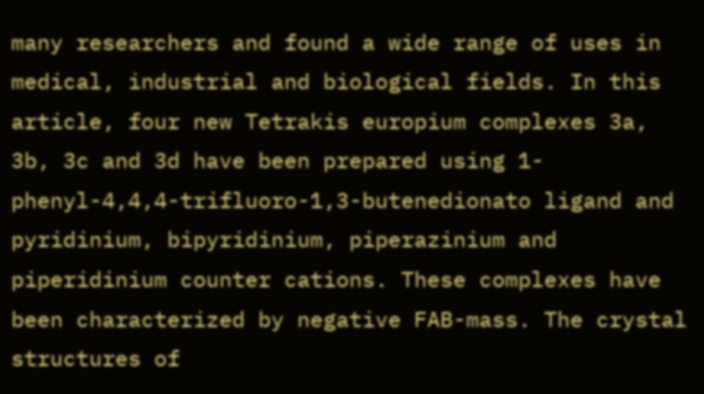many researchers and found a wide range of uses in medical, industrial and biological fields. In this article, four new Tetrakis europium complexes 3a, 3b, 3c and 3d have been prepared using 1-phenyl-4,4,4-trifluoro-1,3-butenedionato ligand and pyridinium, bipyridinium, piperazinium and piperidinium counter cations. These complexes have been characterized by negative FAB-mass. The crystal structures of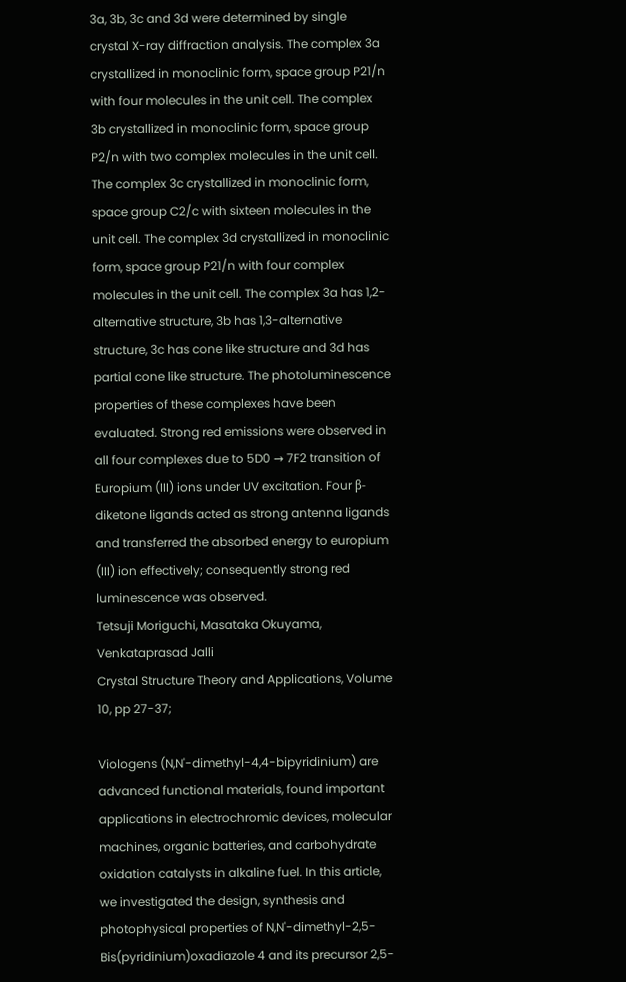3a, 3b, 3c and 3d were determined by single crystal X-ray diffraction analysis. The complex 3a crystallized in monoclinic form, space group P21/n with four molecules in the unit cell. The complex 3b crystallized in monoclinic form, space group P2/n with two complex molecules in the unit cell. The complex 3c crystallized in monoclinic form, space group C2/c with sixteen molecules in the unit cell. The complex 3d crystallized in monoclinic form, space group P21/n with four complex molecules in the unit cell. The complex 3a has 1,2-alternative structure, 3b has 1,3-alternative structure, 3c has cone like structure and 3d has partial cone like structure. The photoluminescence properties of these complexes have been evaluated. Strong red emissions were observed in all four complexes due to 5D0 → 7F2 transition of Europium (III) ions under UV excitation. Four β-diketone ligands acted as strong antenna ligands and transferred the absorbed energy to europium (III) ion effectively; consequently strong red luminescence was observed.
Tetsuji Moriguchi, Masataka Okuyama, Venkataprasad Jalli
Crystal Structure Theory and Applications, Volume 10, pp 27-37;

Viologens (N,N'-dimethyl-4,4-bipyridinium) are advanced functional materials, found important applications in electrochromic devices, molecular machines, organic batteries, and carbohydrate oxidation catalysts in alkaline fuel. In this article, we investigated the design, synthesis and photophysical properties of N,N'-dimethyl-2,5-Bis(pyridinium)oxadiazole 4 and its precursor 2,5-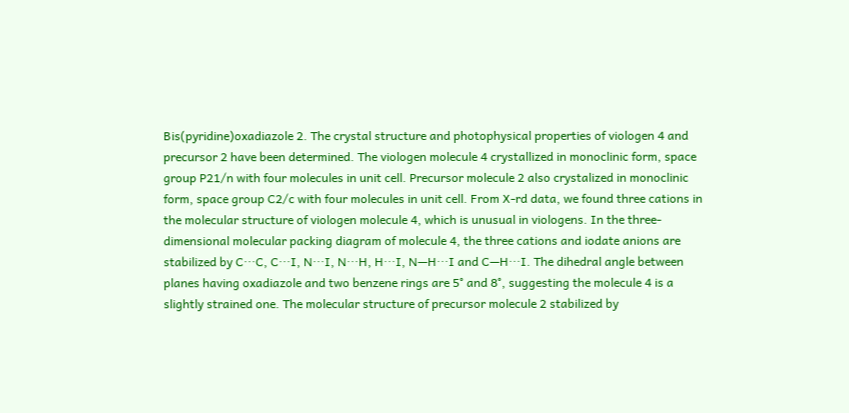Bis(pyridine)oxadiazole 2. The crystal structure and photophysical properties of viologen 4 and precursor 2 have been determined. The viologen molecule 4 crystallized in monoclinic form, space group P21/n with four molecules in unit cell. Precursor molecule 2 also crystalized in monoclinic form, space group C2/c with four molecules in unit cell. From X-rd data, we found three cations in the molecular structure of viologen molecule 4, which is unusual in viologens. In the three-dimensional molecular packing diagram of molecule 4, the three cations and iodate anions are stabilized by C···C, C···I, N···I, N···H, H···I, N—H···I and C—H···I. The dihedral angle between planes having oxadiazole and two benzene rings are 5° and 8°, suggesting the molecule 4 is a slightly strained one. The molecular structure of precursor molecule 2 stabilized by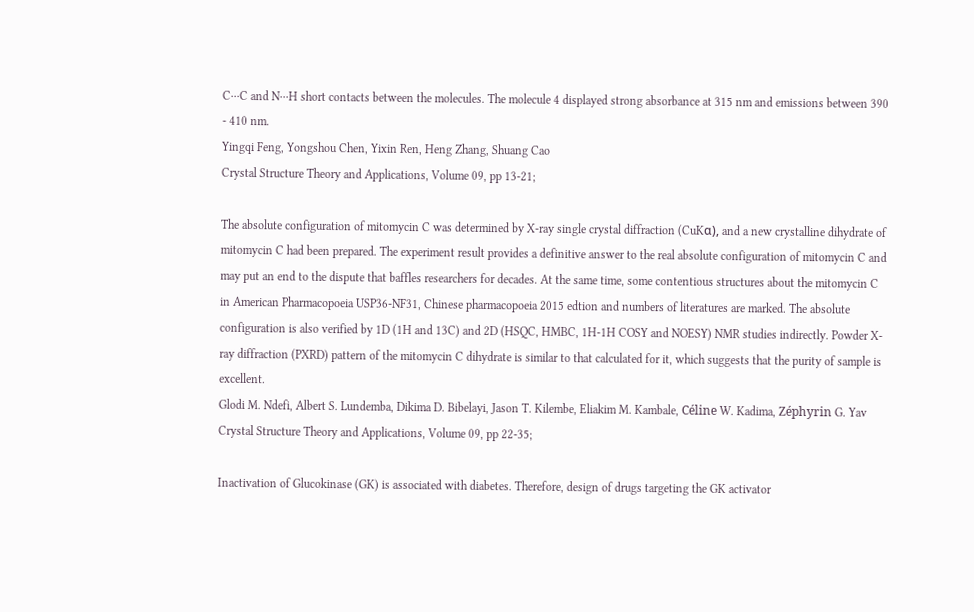C···C and N···H short contacts between the molecules. The molecule 4 displayed strong absorbance at 315 nm and emissions between 390 - 410 nm.
Yingqi Feng, Yongshou Chen, Yixin Ren, Heng Zhang, Shuang Cao
Crystal Structure Theory and Applications, Volume 09, pp 13-21;

The absolute configuration of mitomycin C was determined by X-ray single crystal diffraction (CuKα), and a new crystalline dihydrate of mitomycin C had been prepared. The experiment result provides a definitive answer to the real absolute configuration of mitomycin C and may put an end to the dispute that baffles researchers for decades. At the same time, some contentious structures about the mitomycin C in American Pharmacopoeia USP36-NF31, Chinese pharmacopoeia 2015 edtion and numbers of literatures are marked. The absolute configuration is also verified by 1D (1H and 13C) and 2D (HSQC, HMBC, 1H-1H COSY and NOESY) NMR studies indirectly. Powder X-ray diffraction (PXRD) pattern of the mitomycin C dihydrate is similar to that calculated for it, which suggests that the purity of sample is excellent.
Glodi M. Ndefi, Albert S. Lundemba, Dikima D. Bibelayi, Jason T. Kilembe, Eliakim M. Kambale, Céline W. Kadima, Zéphyrin G. Yav
Crystal Structure Theory and Applications, Volume 09, pp 22-35;

Inactivation of Glucokinase (GK) is associated with diabetes. Therefore, design of drugs targeting the GK activator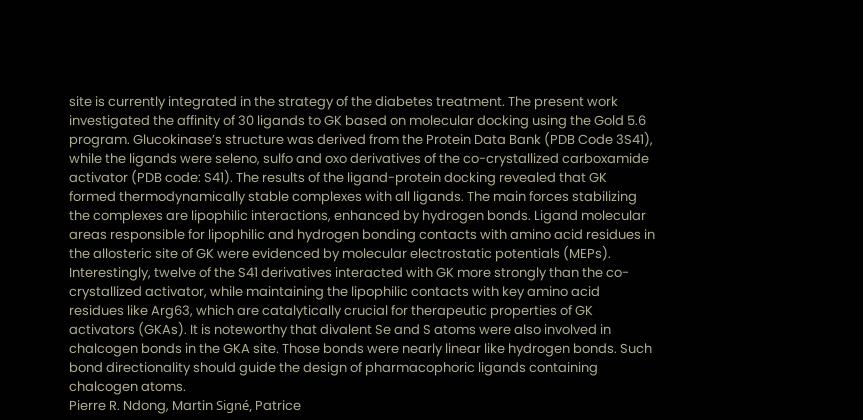site is currently integrated in the strategy of the diabetes treatment. The present work investigated the affinity of 30 ligands to GK based on molecular docking using the Gold 5.6 program. Glucokinase’s structure was derived from the Protein Data Bank (PDB Code 3S41), while the ligands were seleno, sulfo and oxo derivatives of the co-crystallized carboxamide activator (PDB code: S41). The results of the ligand-protein docking revealed that GK formed thermodynamically stable complexes with all ligands. The main forces stabilizing the complexes are lipophilic interactions, enhanced by hydrogen bonds. Ligand molecular areas responsible for lipophilic and hydrogen bonding contacts with amino acid residues in the allosteric site of GK were evidenced by molecular electrostatic potentials (MEPs). Interestingly, twelve of the S41 derivatives interacted with GK more strongly than the co-crystallized activator, while maintaining the lipophilic contacts with key amino acid residues like Arg63, which are catalytically crucial for therapeutic properties of GK activators (GKAs). It is noteworthy that divalent Se and S atoms were also involved in chalcogen bonds in the GKA site. Those bonds were nearly linear like hydrogen bonds. Such bond directionality should guide the design of pharmacophoric ligands containing chalcogen atoms.
Pierre R. Ndong, Martin Signé, Patrice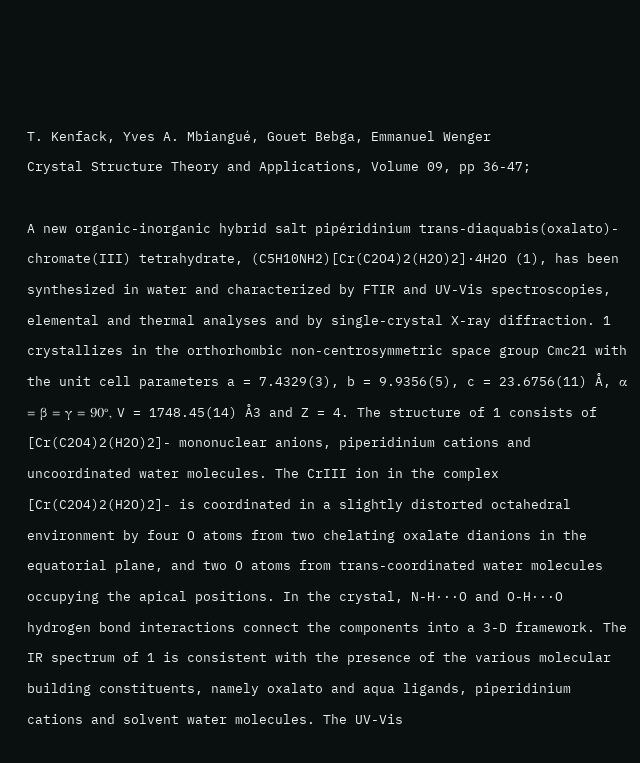T. Kenfack, Yves A. Mbiangué, Gouet Bebga, Emmanuel Wenger
Crystal Structure Theory and Applications, Volume 09, pp 36-47;

A new organic-inorganic hybrid salt pipéridinium trans-diaquabis(oxalato)- chromate(III) tetrahydrate, (C5H10NH2)[Cr(C2O4)2(H2O)2]·4H2O (1), has been synthesized in water and characterized by FTIR and UV-Vis spectroscopies, elemental and thermal analyses and by single-crystal X-ray diffraction. 1 crystallizes in the orthorhombic non-centrosymmetric space group Cmc21 with the unit cell parameters a = 7.4329(3), b = 9.9356(5), c = 23.6756(11) Å, α = β = γ = 90°, V = 1748.45(14) Å3 and Z = 4. The structure of 1 consists of [Cr(C2O4)2(H2O)2]- mononuclear anions, piperidinium cations and uncoordinated water molecules. The CrIII ion in the complex [Cr(C2O4)2(H2O)2]- is coordinated in a slightly distorted octahedral environment by four O atoms from two chelating oxalate dianions in the equatorial plane, and two O atoms from trans-coordinated water molecules occupying the apical positions. In the crystal, N-H···O and O-H···O hydrogen bond interactions connect the components into a 3-D framework. The IR spectrum of 1 is consistent with the presence of the various molecular building constituents, namely oxalato and aqua ligands, piperidinium cations and solvent water molecules. The UV-Vis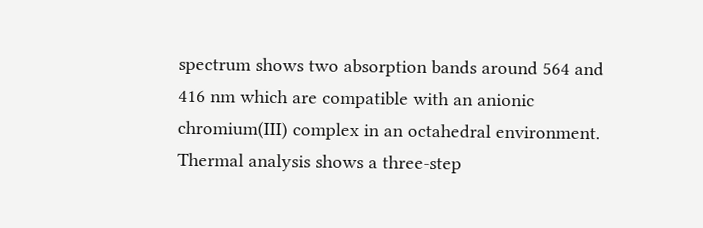spectrum shows two absorption bands around 564 and 416 nm which are compatible with an anionic chromium(III) complex in an octahedral environment. Thermal analysis shows a three-step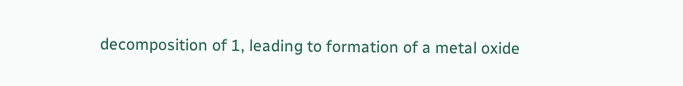decomposition of 1, leading to formation of a metal oxide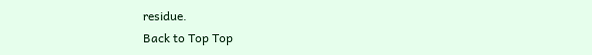residue.
Back to Top Top